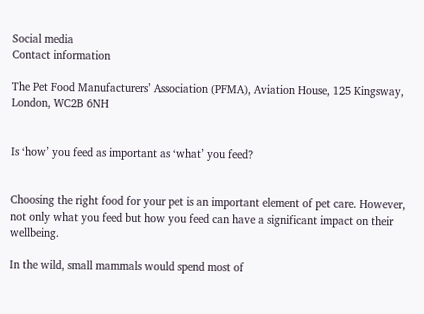Social media
Contact information

The Pet Food Manufacturers’ Association (PFMA), Aviation House, 125 Kingsway, London, WC2B 6NH


Is ‘how’ you feed as important as ‘what’ you feed?


Choosing the right food for your pet is an important element of pet care. However, not only what you feed but how you feed can have a significant impact on their wellbeing.

In the wild, small mammals would spend most of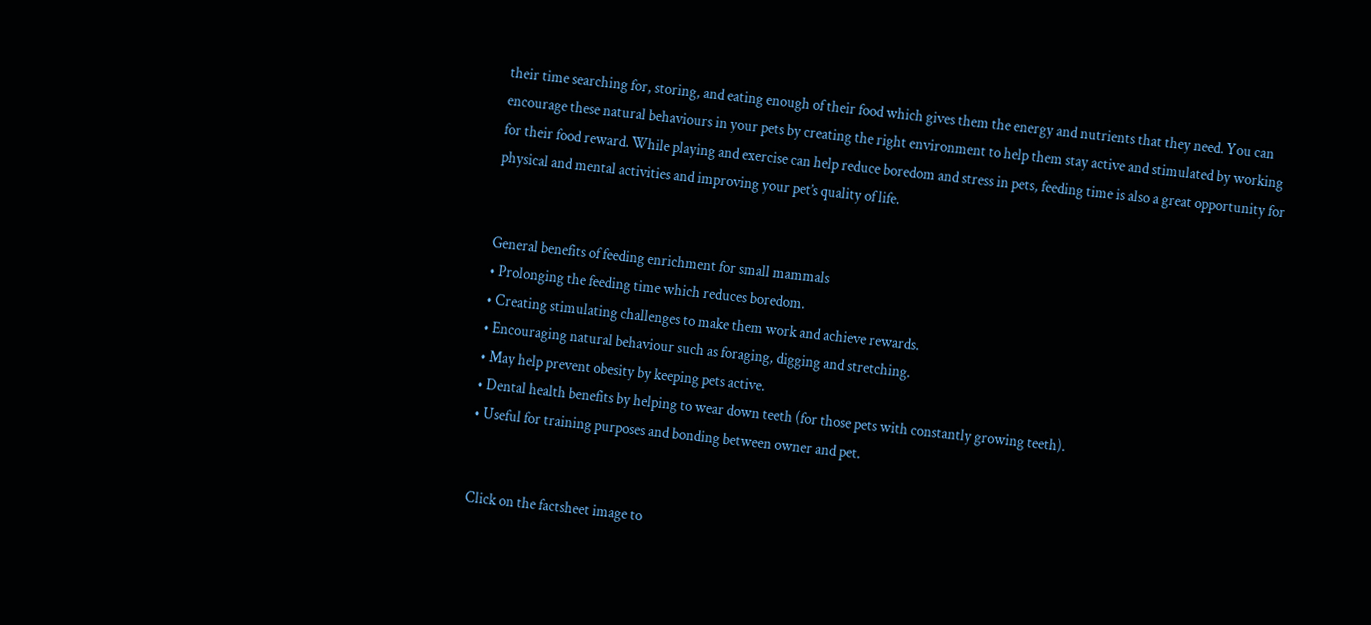their time searching for, storing, and eating enough of their food which gives them the energy and nutrients that they need. You can encourage these natural behaviours in your pets by creating the right environment to help them stay active and stimulated by working for their food reward. While playing and exercise can help reduce boredom and stress in pets, feeding time is also a great opportunity for physical and mental activities and improving your pet’s quality of life.


General benefits of feeding enrichment for small mammals
• Prolonging the feeding time which reduces boredom.
• Creating stimulating challenges to make them work and achieve rewards.
• Encouraging natural behaviour such as foraging, digging and stretching.
• May help prevent obesity by keeping pets active.
• Dental health benefits by helping to wear down teeth (for those pets with constantly growing teeth).
• Useful for training purposes and bonding between owner and pet.


Click on the factsheet image to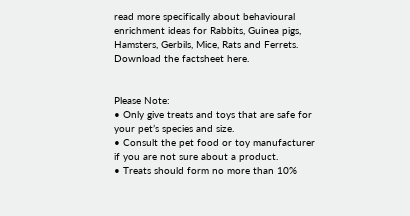read more specifically about behavioural enrichment ideas for Rabbits, Guinea pigs, Hamsters, Gerbils, Mice, Rats and Ferrets. Download the factsheet here.


Please Note:
• Only give treats and toys that are safe for your pet’s species and size.
• Consult the pet food or toy manufacturer if you are not sure about a product.
• Treats should form no more than 10%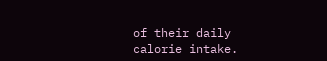of their daily calorie intake.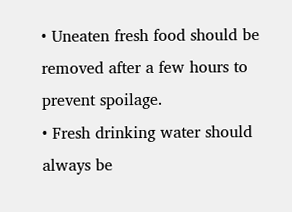• Uneaten fresh food should be removed after a few hours to prevent spoilage.
• Fresh drinking water should always be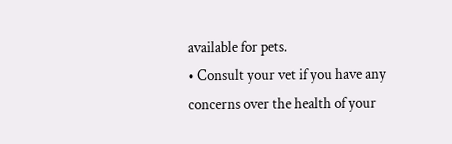available for pets.
• Consult your vet if you have any concerns over the health of your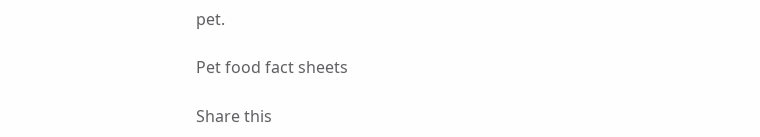pet.

Pet food fact sheets

Share this